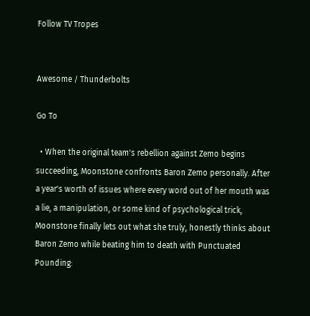Follow TV Tropes


Awesome / Thunderbolts

Go To

  • When the original team's rebellion against Zemo begins succeeding, Moonstone confronts Baron Zemo personally. After a year's worth of issues where every word out of her mouth was a lie, a manipulation, or some kind of psychological trick, Moonstone finally lets out what she truly, honestly thinks about Baron Zemo while beating him to death with Punctuated Pounding: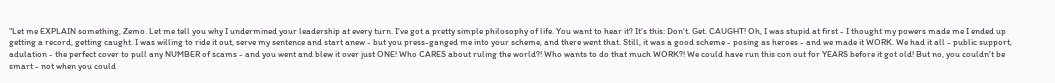"Let me EXPLAIN something, Zemo. Let me tell you why I undermined your leadership at every turn. I've got a pretty simple philosophy of life. You want to hear it? It's this: Don't. Get. CAUGHT! Oh, I was stupid at first - I thought my powers made me I ended up getting a record, getting caught. I was willing to ride it out, serve my sentence and start anew - but you press-ganged me into your scheme, and there went that. Still, it was a good scheme - posing as heroes - and we made it WORK. We had it all - public support, adulation - the perfect cover to pull any NUMBER of scams - and you went and blew it over just ONE! Who CARES about ruling the world?! Who wants to do that much WORK?! We could have run this con out for YEARS before it got old! But no, you couldn't be smart - not when you could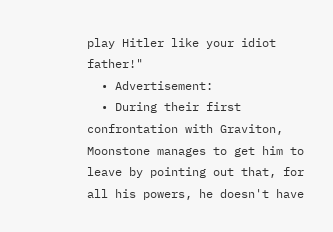play Hitler like your idiot father!"
  • Advertisement:
  • During their first confrontation with Graviton, Moonstone manages to get him to leave by pointing out that, for all his powers, he doesn't have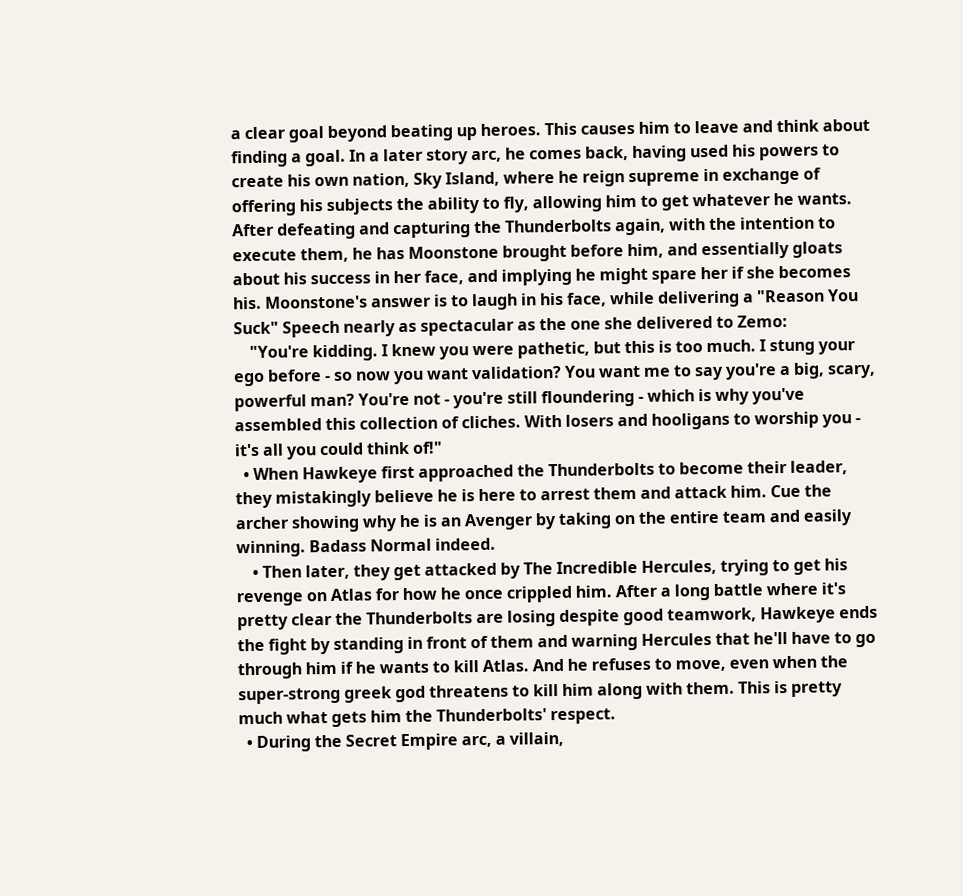a clear goal beyond beating up heroes. This causes him to leave and think about finding a goal. In a later story arc, he comes back, having used his powers to create his own nation, Sky Island, where he reign supreme in exchange of offering his subjects the ability to fly, allowing him to get whatever he wants. After defeating and capturing the Thunderbolts again, with the intention to execute them, he has Moonstone brought before him, and essentially gloats about his success in her face, and implying he might spare her if she becomes his. Moonstone's answer is to laugh in his face, while delivering a "Reason You Suck" Speech nearly as spectacular as the one she delivered to Zemo:
    "You're kidding. I knew you were pathetic, but this is too much. I stung your ego before - so now you want validation? You want me to say you're a big, scary, powerful man? You're not - you're still floundering - which is why you've assembled this collection of cliches. With losers and hooligans to worship you - it's all you could think of!"
  • When Hawkeye first approached the Thunderbolts to become their leader, they mistakingly believe he is here to arrest them and attack him. Cue the archer showing why he is an Avenger by taking on the entire team and easily winning. Badass Normal indeed.
    • Then later, they get attacked by The Incredible Hercules, trying to get his revenge on Atlas for how he once crippled him. After a long battle where it's pretty clear the Thunderbolts are losing despite good teamwork, Hawkeye ends the fight by standing in front of them and warning Hercules that he'll have to go through him if he wants to kill Atlas. And he refuses to move, even when the super-strong greek god threatens to kill him along with them. This is pretty much what gets him the Thunderbolts' respect.
  • During the Secret Empire arc, a villain,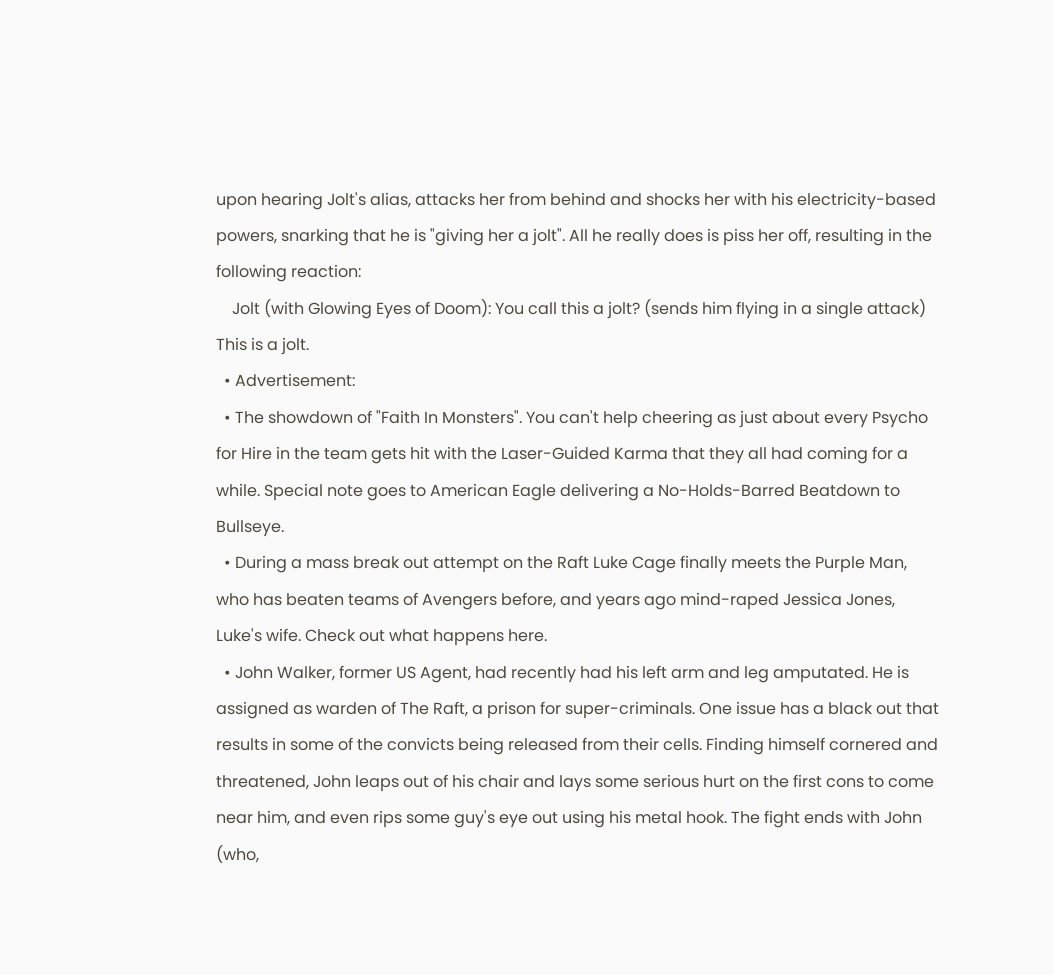upon hearing Jolt's alias, attacks her from behind and shocks her with his electricity-based powers, snarking that he is "giving her a jolt". All he really does is piss her off, resulting in the following reaction:
    Jolt (with Glowing Eyes of Doom): You call this a jolt? (sends him flying in a single attack) This is a jolt.
  • Advertisement:
  • The showdown of "Faith In Monsters". You can't help cheering as just about every Psycho for Hire in the team gets hit with the Laser-Guided Karma that they all had coming for a while. Special note goes to American Eagle delivering a No-Holds-Barred Beatdown to Bullseye.
  • During a mass break out attempt on the Raft Luke Cage finally meets the Purple Man, who has beaten teams of Avengers before, and years ago mind-raped Jessica Jones, Luke's wife. Check out what happens here.
  • John Walker, former US Agent, had recently had his left arm and leg amputated. He is assigned as warden of The Raft, a prison for super-criminals. One issue has a black out that results in some of the convicts being released from their cells. Finding himself cornered and threatened, John leaps out of his chair and lays some serious hurt on the first cons to come near him, and even rips some guy's eye out using his metal hook. The fight ends with John (who,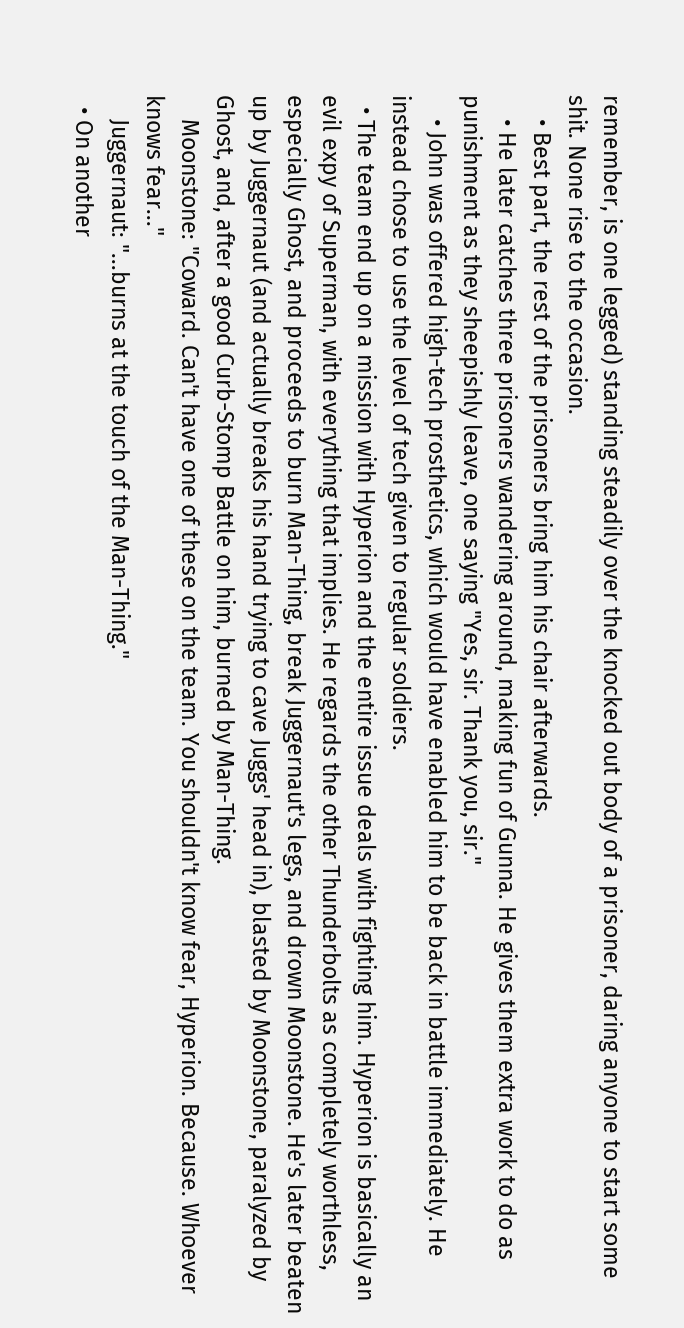remember, is one legged) standing steadily over the knocked out body of a prisoner, daring anyone to start some shit. None rise to the occasion.
    • Best part, the rest of the prisoners bring him his chair afterwards.
    • He later catches three prisoners wandering around, making fun of Gunna. He gives them extra work to do as punishment as they sheepishly leave, one saying "Yes, sir. Thank you, sir."
    • John was offered high-tech prosthetics, which would have enabled him to be back in battle immediately. He instead chose to use the level of tech given to regular soldiers.
  • The team end up on a mission with Hyperion and the entire issue deals with fighting him. Hyperion is basically an evil expy of Superman, with everything that implies. He regards the other Thunderbolts as completely worthless, especially Ghost, and proceeds to burn Man-Thing, break Juggernaut's legs, and drown Moonstone. He's later beaten up by Juggernaut (and actually breaks his hand trying to cave Juggs' head in), blasted by Moonstone, paralyzed by Ghost, and, after a good Curb-Stomp Battle on him, burned by Man-Thing.
    Moonstone: "Coward. Can't have one of these on the team. You shouldn't know fear, Hyperion. Because. Whoever knows fear..."
    Juggernaut: "...burns at the touch of the Man-Thing."
  • On another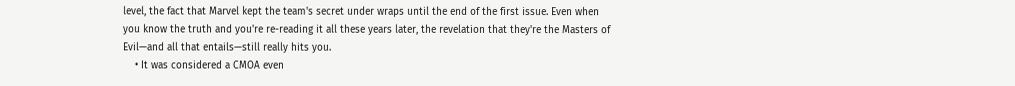level, the fact that Marvel kept the team's secret under wraps until the end of the first issue. Even when you know the truth and you're re-reading it all these years later, the revelation that they're the Masters of Evil—and all that entails—still really hits you.
    • It was considered a CMOA even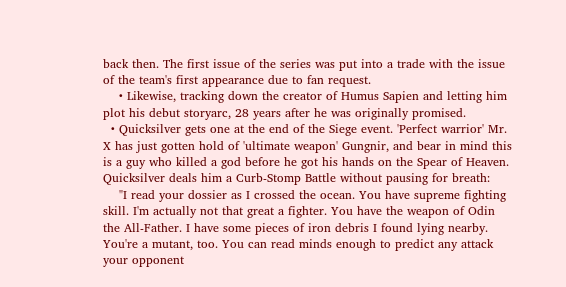back then. The first issue of the series was put into a trade with the issue of the team's first appearance due to fan request.
    • Likewise, tracking down the creator of Humus Sapien and letting him plot his debut storyarc, 28 years after he was originally promised.
  • Quicksilver gets one at the end of the Siege event. 'Perfect warrior' Mr. X has just gotten hold of 'ultimate weapon' Gungnir, and bear in mind this is a guy who killed a god before he got his hands on the Spear of Heaven. Quicksilver deals him a Curb-Stomp Battle without pausing for breath:
    "I read your dossier as I crossed the ocean. You have supreme fighting skill. I'm actually not that great a fighter. You have the weapon of Odin the All-Father. I have some pieces of iron debris I found lying nearby. You're a mutant, too. You can read minds enough to predict any attack your opponent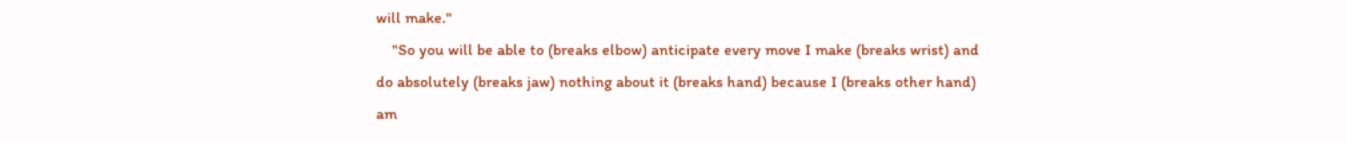will make."
    "So you will be able to (breaks elbow) anticipate every move I make (breaks wrist) and do absolutely (breaks jaw) nothing about it (breaks hand) because I (breaks other hand) am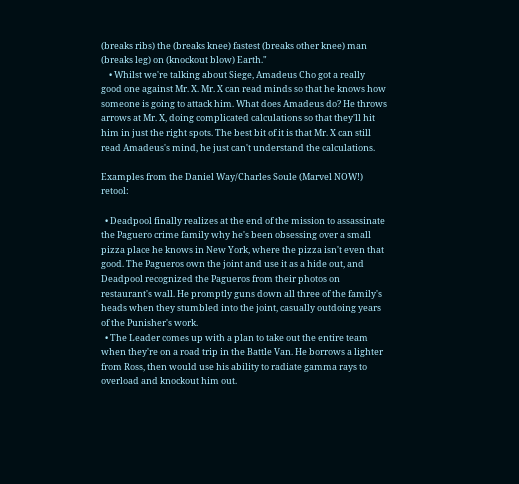(breaks ribs) the (breaks knee) fastest (breaks other knee) man (breaks leg) on (knockout blow) Earth."
    • Whilst we're talking about Siege, Amadeus Cho got a really good one against Mr. X. Mr. X can read minds so that he knows how someone is going to attack him. What does Amadeus do? He throws arrows at Mr. X, doing complicated calculations so that they'll hit him in just the right spots. The best bit of it is that Mr. X can still read Amadeus's mind, he just can't understand the calculations.

Examples from the Daniel Way/Charles Soule (Marvel NOW!) retool:

  • Deadpool finally realizes at the end of the mission to assassinate the Paguero crime family why he's been obsessing over a small pizza place he knows in New York, where the pizza isn't even that good. The Pagueros own the joint and use it as a hide out, and Deadpool recognized the Pagueros from their photos on restaurant's wall. He promptly guns down all three of the family's heads when they stumbled into the joint, casually outdoing years of the Punisher's work.
  • The Leader comes up with a plan to take out the entire team when they're on a road trip in the Battle Van. He borrows a lighter from Ross, then would use his ability to radiate gamma rays to overload and knockout him out.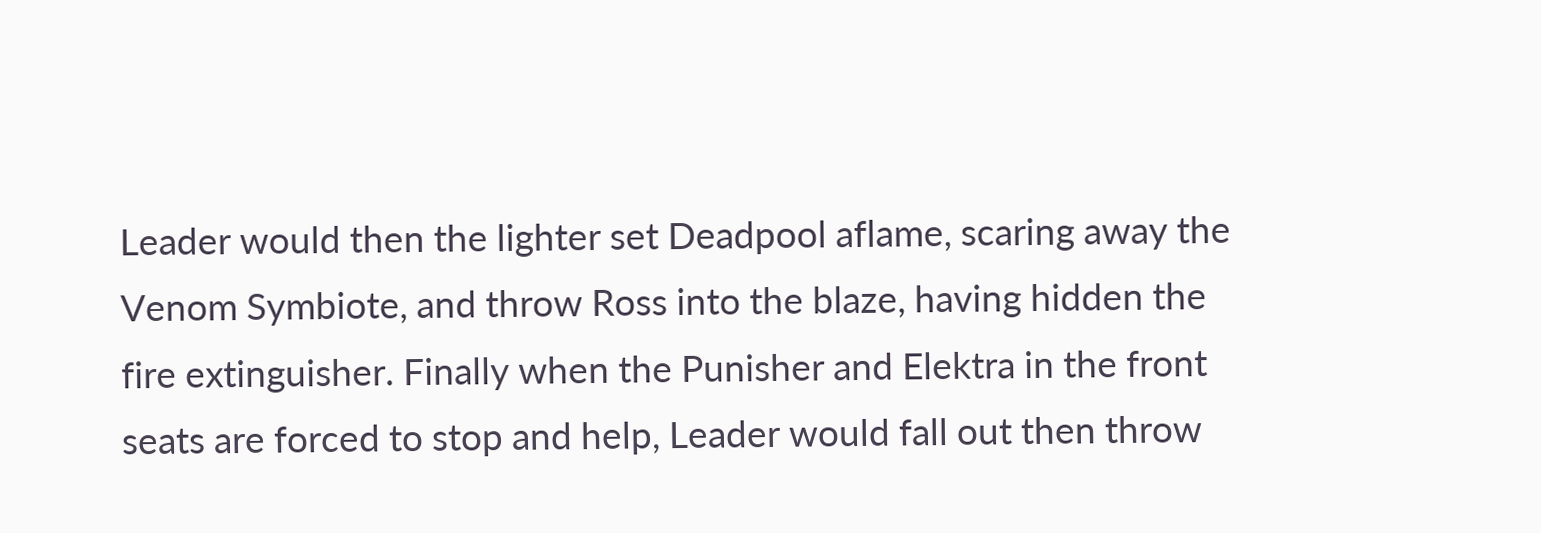Leader would then the lighter set Deadpool aflame, scaring away the Venom Symbiote, and throw Ross into the blaze, having hidden the fire extinguisher. Finally when the Punisher and Elektra in the front seats are forced to stop and help, Leader would fall out then throw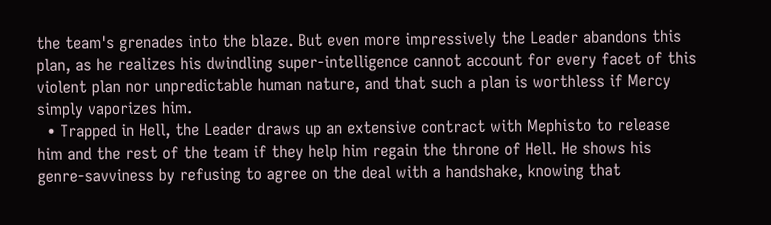the team's grenades into the blaze. But even more impressively the Leader abandons this plan, as he realizes his dwindling super-intelligence cannot account for every facet of this violent plan nor unpredictable human nature, and that such a plan is worthless if Mercy simply vaporizes him.
  • Trapped in Hell, the Leader draws up an extensive contract with Mephisto to release him and the rest of the team if they help him regain the throne of Hell. He shows his genre-savviness by refusing to agree on the deal with a handshake, knowing that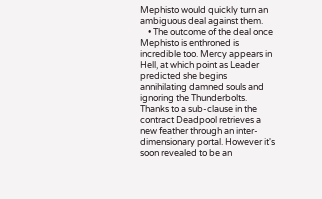Mephisto would quickly turn an ambiguous deal against them.
    • The outcome of the deal once Mephisto is enthroned is incredible too. Mercy appears in Hell, at which point as Leader predicted she begins annihilating damned souls and ignoring the Thunderbolts. Thanks to a sub-clause in the contract Deadpool retrieves a new feather through an inter-dimensionary portal. However it's soon revealed to be an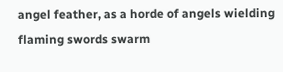angel feather, as a horde of angels wielding flaming swords swarm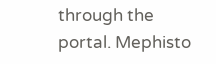through the portal. Mephisto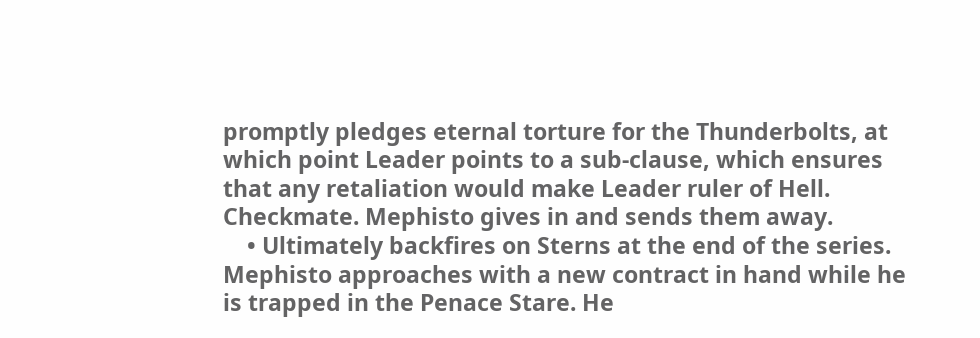promptly pledges eternal torture for the Thunderbolts, at which point Leader points to a sub-clause, which ensures that any retaliation would make Leader ruler of Hell. Checkmate. Mephisto gives in and sends them away.
    • Ultimately backfires on Sterns at the end of the series. Mephisto approaches with a new contract in hand while he is trapped in the Penace Stare. He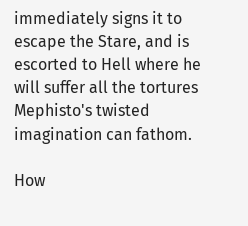immediately signs it to escape the Stare, and is escorted to Hell where he will suffer all the tortures Mephisto's twisted imagination can fathom.

How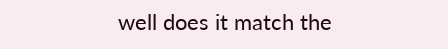well does it match the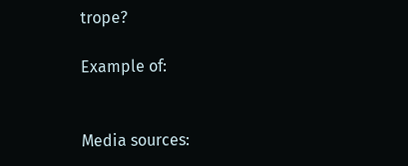trope?

Example of:


Media sources: